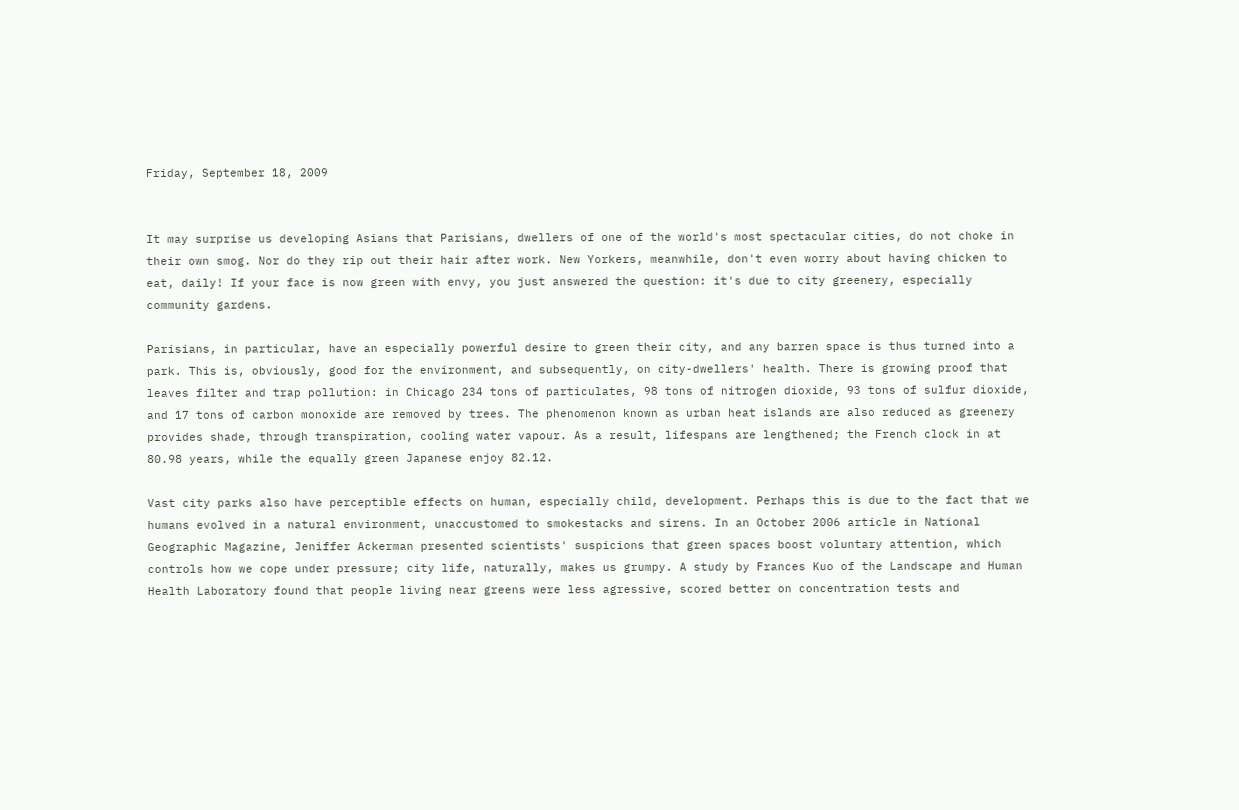Friday, September 18, 2009


It may surprise us developing Asians that Parisians, dwellers of one of the world's most spectacular cities, do not choke in their own smog. Nor do they rip out their hair after work. New Yorkers, meanwhile, don't even worry about having chicken to eat, daily! If your face is now green with envy, you just answered the question: it's due to city greenery, especially community gardens.

Parisians, in particular, have an especially powerful desire to green their city, and any barren space is thus turned into a park. This is, obviously, good for the environment, and subsequently, on city-dwellers' health. There is growing proof that leaves filter and trap pollution: in Chicago 234 tons of particulates, 98 tons of nitrogen dioxide, 93 tons of sulfur dioxide, and 17 tons of carbon monoxide are removed by trees. The phenomenon known as urban heat islands are also reduced as greenery provides shade, through transpiration, cooling water vapour. As a result, lifespans are lengthened; the French clock in at 80.98 years, while the equally green Japanese enjoy 82.12.

Vast city parks also have perceptible effects on human, especially child, development. Perhaps this is due to the fact that we humans evolved in a natural environment, unaccustomed to smokestacks and sirens. In an October 2006 article in National Geographic Magazine, Jeniffer Ackerman presented scientists' suspicions that green spaces boost voluntary attention, which controls how we cope under pressure; city life, naturally, makes us grumpy. A study by Frances Kuo of the Landscape and Human Health Laboratory found that people living near greens were less agressive, scored better on concentration tests and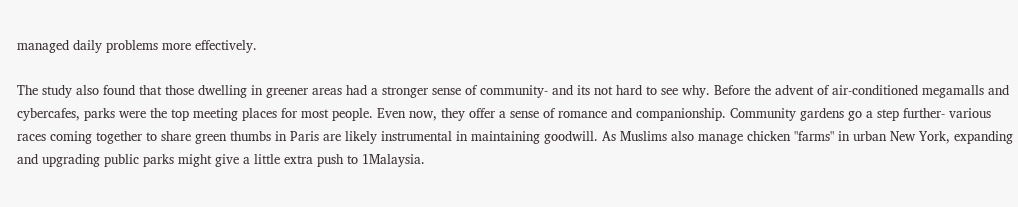managed daily problems more effectively.

The study also found that those dwelling in greener areas had a stronger sense of community- and its not hard to see why. Before the advent of air-conditioned megamalls and cybercafes, parks were the top meeting places for most people. Even now, they offer a sense of romance and companionship. Community gardens go a step further- various races coming together to share green thumbs in Paris are likely instrumental in maintaining goodwill. As Muslims also manage chicken "farms" in urban New York, expanding and upgrading public parks might give a little extra push to 1Malaysia.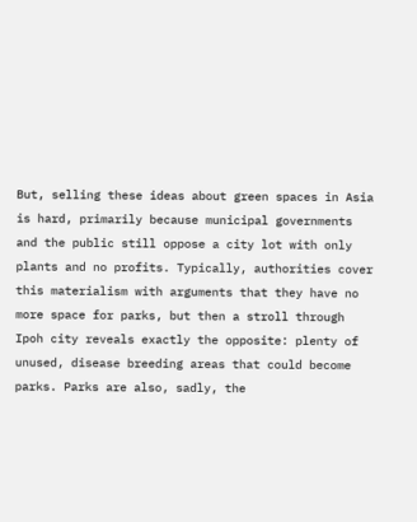But, selling these ideas about green spaces in Asia is hard, primarily because municipal governments and the public still oppose a city lot with only plants and no profits. Typically, authorities cover this materialism with arguments that they have no more space for parks, but then a stroll through Ipoh city reveals exactly the opposite: plenty of unused, disease breeding areas that could become parks. Parks are also, sadly, the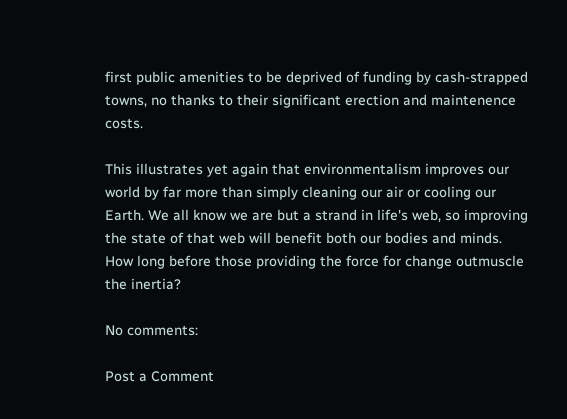first public amenities to be deprived of funding by cash-strapped towns, no thanks to their significant erection and maintenence costs.

This illustrates yet again that environmentalism improves our world by far more than simply cleaning our air or cooling our Earth. We all know we are but a strand in life's web, so improving the state of that web will benefit both our bodies and minds. How long before those providing the force for change outmuscle the inertia?

No comments:

Post a Comment